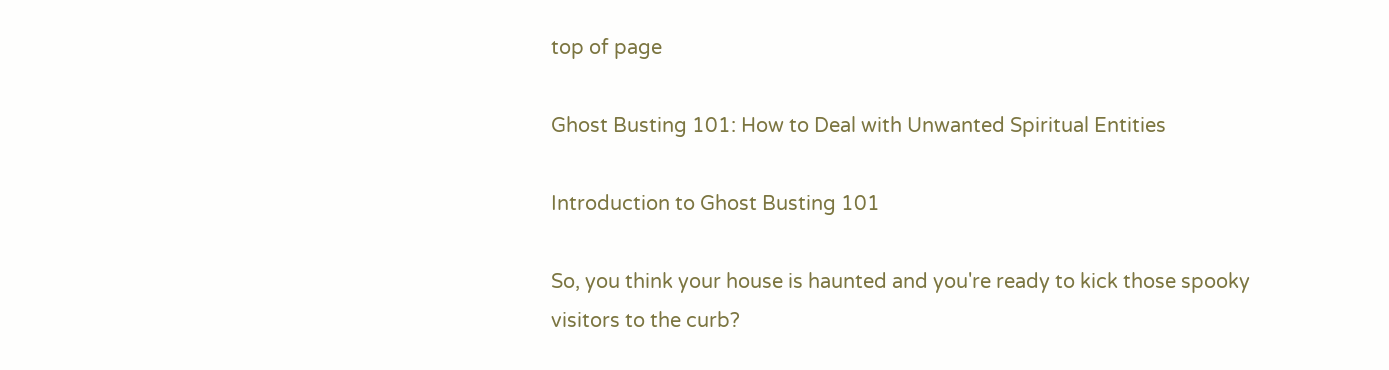top of page

Ghost Busting 101: How to Deal with Unwanted Spiritual Entities

Introduction to Ghost Busting 101

So, you think your house is haunted and you're ready to kick those spooky visitors to the curb?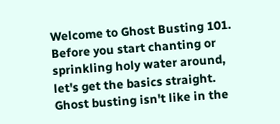Welcome to Ghost Busting 101. Before you start chanting or sprinkling holy water around, let's get the basics straight. Ghost busting isn't like in the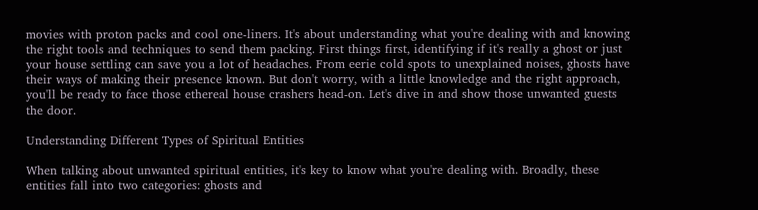movies with proton packs and cool one-liners. It's about understanding what you're dealing with and knowing the right tools and techniques to send them packing. First things first, identifying if it's really a ghost or just your house settling can save you a lot of headaches. From eerie cold spots to unexplained noises, ghosts have their ways of making their presence known. But don't worry, with a little knowledge and the right approach, you'll be ready to face those ethereal house crashers head-on. Let's dive in and show those unwanted guests the door.

Understanding Different Types of Spiritual Entities

When talking about unwanted spiritual entities, it's key to know what you're dealing with. Broadly, these entities fall into two categories: ghosts and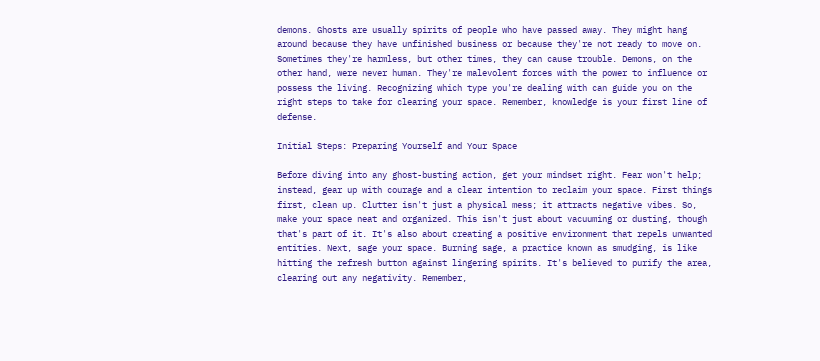demons. Ghosts are usually spirits of people who have passed away. They might hang around because they have unfinished business or because they're not ready to move on. Sometimes they're harmless, but other times, they can cause trouble. Demons, on the other hand, were never human. They're malevolent forces with the power to influence or possess the living. Recognizing which type you're dealing with can guide you on the right steps to take for clearing your space. Remember, knowledge is your first line of defense.

Initial Steps: Preparing Yourself and Your Space

Before diving into any ghost-busting action, get your mindset right. Fear won't help; instead, gear up with courage and a clear intention to reclaim your space. First things first, clean up. Clutter isn't just a physical mess; it attracts negative vibes. So, make your space neat and organized. This isn't just about vacuuming or dusting, though that's part of it. It's also about creating a positive environment that repels unwanted entities. Next, sage your space. Burning sage, a practice known as smudging, is like hitting the refresh button against lingering spirits. It's believed to purify the area, clearing out any negativity. Remember,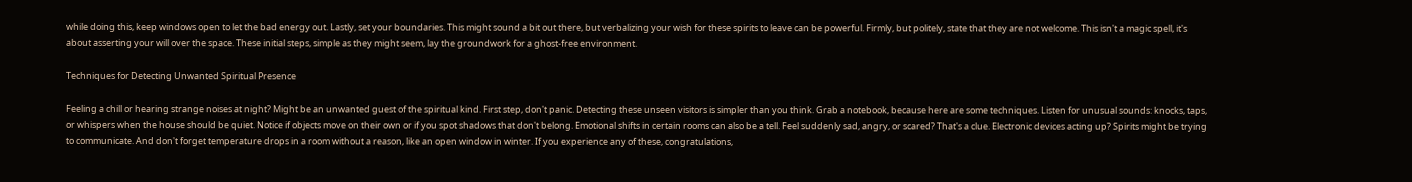while doing this, keep windows open to let the bad energy out. Lastly, set your boundaries. This might sound a bit out there, but verbalizing your wish for these spirits to leave can be powerful. Firmly, but politely, state that they are not welcome. This isn't a magic spell, it's about asserting your will over the space. These initial steps, simple as they might seem, lay the groundwork for a ghost-free environment.

Techniques for Detecting Unwanted Spiritual Presence

Feeling a chill or hearing strange noises at night? Might be an unwanted guest of the spiritual kind. First step, don't panic. Detecting these unseen visitors is simpler than you think. Grab a notebook, because here are some techniques. Listen for unusual sounds: knocks, taps, or whispers when the house should be quiet. Notice if objects move on their own or if you spot shadows that don't belong. Emotional shifts in certain rooms can also be a tell. Feel suddenly sad, angry, or scared? That's a clue. Electronic devices acting up? Spirits might be trying to communicate. And don't forget temperature drops in a room without a reason, like an open window in winter. If you experience any of these, congratulations,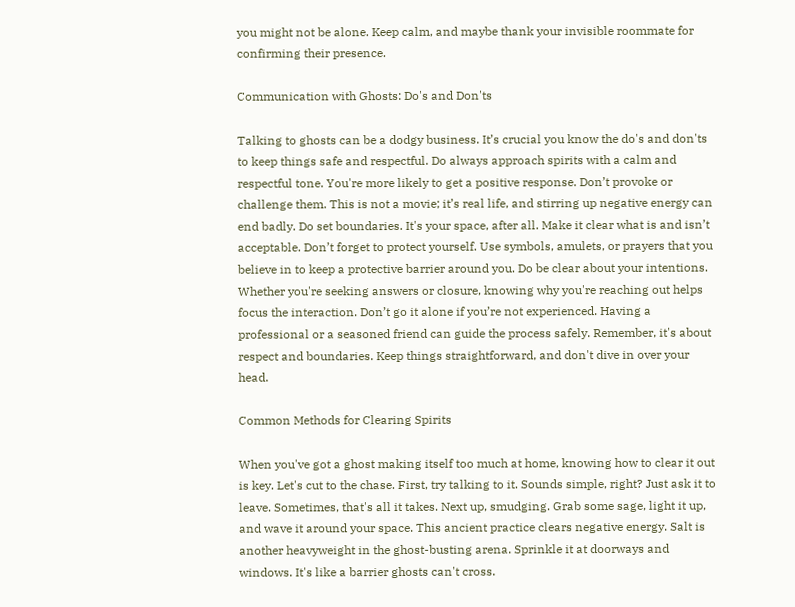you might not be alone. Keep calm, and maybe thank your invisible roommate for confirming their presence.

Communication with Ghosts: Do's and Don'ts

Talking to ghosts can be a dodgy business. It’s crucial you know the do's and don'ts to keep things safe and respectful. Do always approach spirits with a calm and respectful tone. You're more likely to get a positive response. Don’t provoke or challenge them. This is not a movie; it’s real life, and stirring up negative energy can end badly. Do set boundaries. It's your space, after all. Make it clear what is and isn’t acceptable. Don’t forget to protect yourself. Use symbols, amulets, or prayers that you believe in to keep a protective barrier around you. Do be clear about your intentions. Whether you're seeking answers or closure, knowing why you're reaching out helps focus the interaction. Don’t go it alone if you’re not experienced. Having a professional or a seasoned friend can guide the process safely. Remember, it's about respect and boundaries. Keep things straightforward, and don't dive in over your head.

Common Methods for Clearing Spirits

When you've got a ghost making itself too much at home, knowing how to clear it out is key. Let's cut to the chase. First, try talking to it. Sounds simple, right? Just ask it to leave. Sometimes, that's all it takes. Next up, smudging. Grab some sage, light it up, and wave it around your space. This ancient practice clears negative energy. Salt is another heavyweight in the ghost-busting arena. Sprinkle it at doorways and windows. It's like a barrier ghosts can't cross.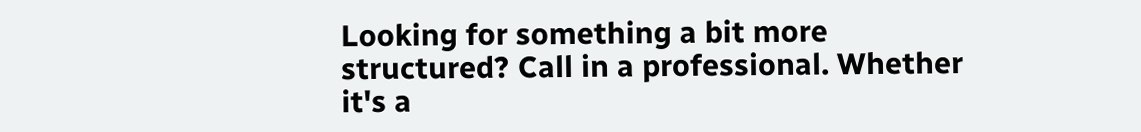Looking for something a bit more structured? Call in a professional. Whether it's a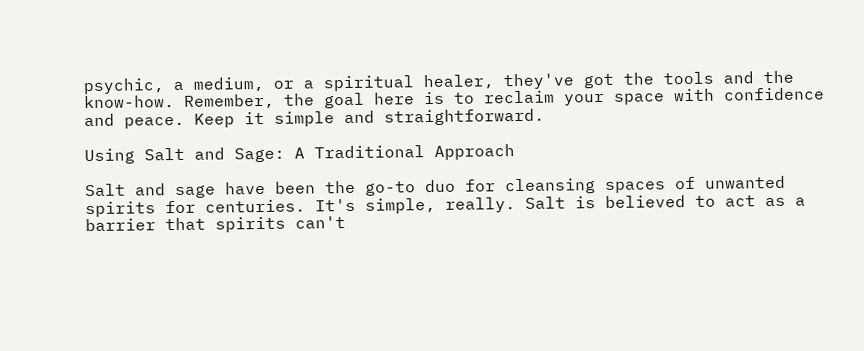psychic, a medium, or a spiritual healer, they've got the tools and the know-how. Remember, the goal here is to reclaim your space with confidence and peace. Keep it simple and straightforward.

Using Salt and Sage: A Traditional Approach

Salt and sage have been the go-to duo for cleansing spaces of unwanted spirits for centuries. It's simple, really. Salt is believed to act as a barrier that spirits can't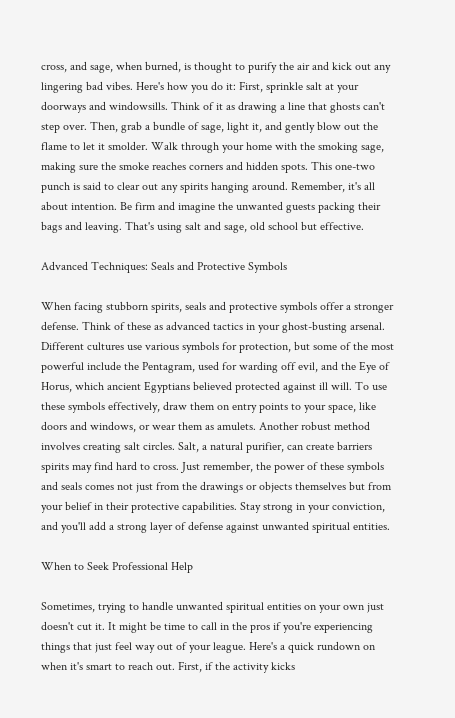cross, and sage, when burned, is thought to purify the air and kick out any lingering bad vibes. Here's how you do it: First, sprinkle salt at your doorways and windowsills. Think of it as drawing a line that ghosts can't step over. Then, grab a bundle of sage, light it, and gently blow out the flame to let it smolder. Walk through your home with the smoking sage, making sure the smoke reaches corners and hidden spots. This one-two punch is said to clear out any spirits hanging around. Remember, it's all about intention. Be firm and imagine the unwanted guests packing their bags and leaving. That's using salt and sage, old school but effective.

Advanced Techniques: Seals and Protective Symbols

When facing stubborn spirits, seals and protective symbols offer a stronger defense. Think of these as advanced tactics in your ghost-busting arsenal. Different cultures use various symbols for protection, but some of the most powerful include the Pentagram, used for warding off evil, and the Eye of Horus, which ancient Egyptians believed protected against ill will. To use these symbols effectively, draw them on entry points to your space, like doors and windows, or wear them as amulets. Another robust method involves creating salt circles. Salt, a natural purifier, can create barriers spirits may find hard to cross. Just remember, the power of these symbols and seals comes not just from the drawings or objects themselves but from your belief in their protective capabilities. Stay strong in your conviction, and you'll add a strong layer of defense against unwanted spiritual entities.

When to Seek Professional Help

Sometimes, trying to handle unwanted spiritual entities on your own just doesn't cut it. It might be time to call in the pros if you're experiencing things that just feel way out of your league. Here's a quick rundown on when it's smart to reach out. First, if the activity kicks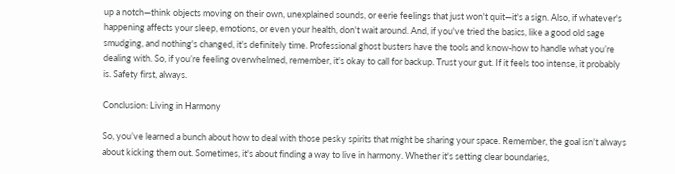up a notch—think objects moving on their own, unexplained sounds, or eerie feelings that just won't quit—it's a sign. Also, if whatever's happening affects your sleep, emotions, or even your health, don't wait around. And, if you've tried the basics, like a good old sage smudging, and nothing's changed, it's definitely time. Professional ghost busters have the tools and know-how to handle what you’re dealing with. So, if you’re feeling overwhelmed, remember, it's okay to call for backup. Trust your gut. If it feels too intense, it probably is. Safety first, always.

Conclusion: Living in Harmony

So, you’ve learned a bunch about how to deal with those pesky spirits that might be sharing your space. Remember, the goal isn't always about kicking them out. Sometimes, it's about finding a way to live in harmony. Whether it's setting clear boundaries,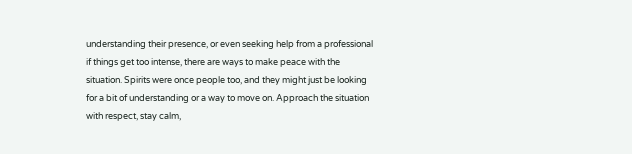understanding their presence, or even seeking help from a professional if things get too intense, there are ways to make peace with the situation. Spirits were once people too, and they might just be looking for a bit of understanding or a way to move on. Approach the situation with respect, stay calm,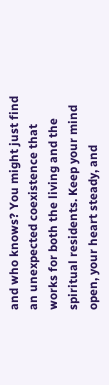and who knows? You might just find an unexpected coexistence that works for both the living and the spiritual residents. Keep your mind open, your heart steady, and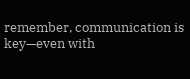remember, communication is key—even with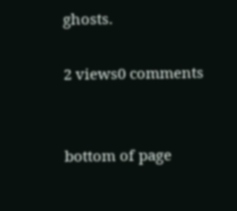ghosts.

2 views0 comments


bottom of page